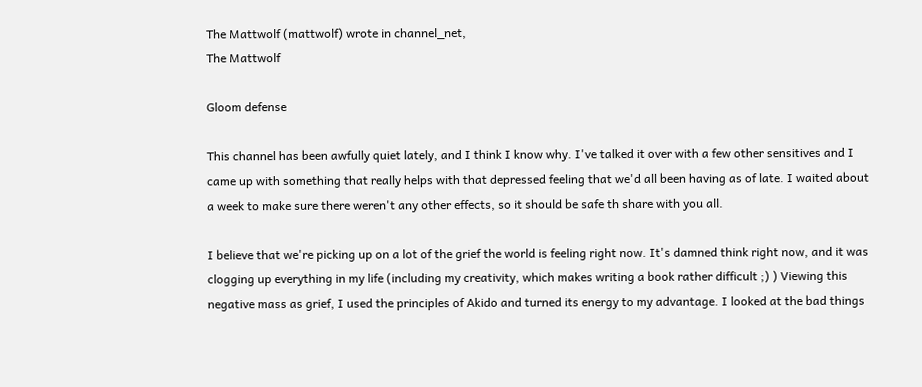The Mattwolf (mattwolf) wrote in channel_net,
The Mattwolf

Gloom defense

This channel has been awfully quiet lately, and I think I know why. I've talked it over with a few other sensitives and I came up with something that really helps with that depressed feeling that we'd all been having as of late. I waited about a week to make sure there weren't any other effects, so it should be safe th share with you all.

I believe that we're picking up on a lot of the grief the world is feeling right now. It's damned think right now, and it was clogging up everything in my life (including my creativity, which makes writing a book rather difficult ;) ) Viewing this negative mass as grief, I used the principles of Akido and turned its energy to my advantage. I looked at the bad things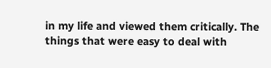in my life and viewed them critically. The things that were easy to deal with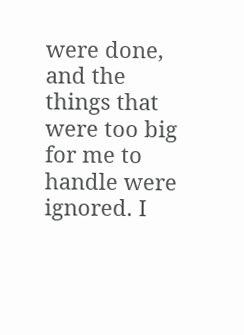were done, and the things that were too big for me to handle were ignored. I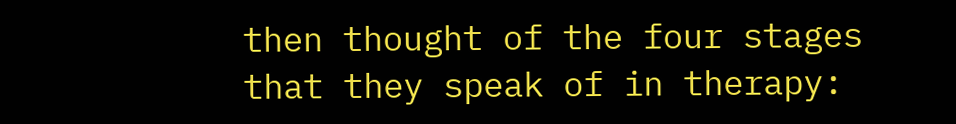then thought of the four stages that they speak of in therapy: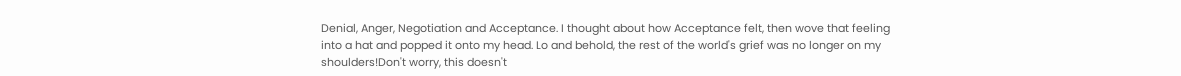Denial, Anger, Negotiation and Acceptance. I thought about how Acceptance felt, then wove that feeling into a hat and popped it onto my head. Lo and behold, the rest of the world's grief was no longer on my shoulders!Don't worry, this doesn't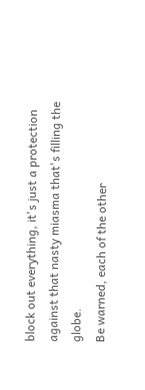block out everything, it's just a protection against that nasty miasma that's filling the globe.
Be warned, each of the other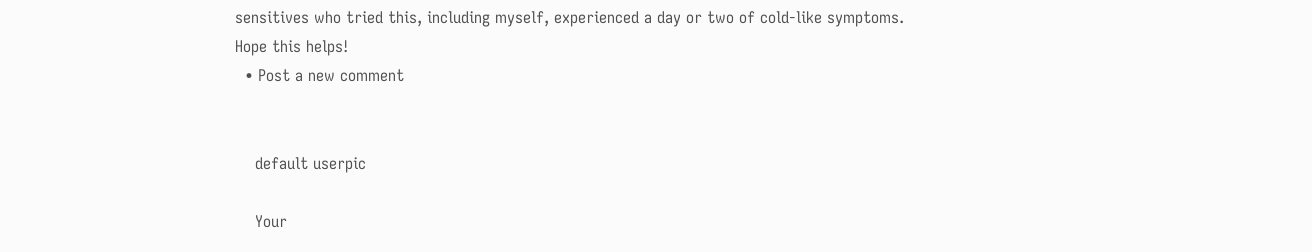sensitives who tried this, including myself, experienced a day or two of cold-like symptoms.
Hope this helps!
  • Post a new comment


    default userpic

    Your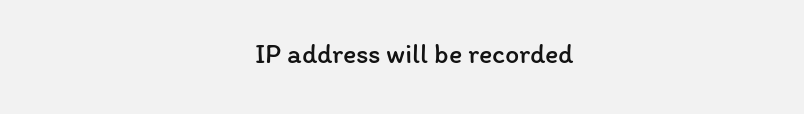IP address will be recorded